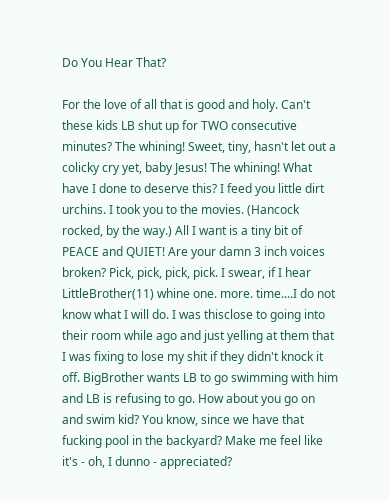Do You Hear That?

For the love of all that is good and holy. Can't these kids LB shut up for TWO consecutive minutes? The whining! Sweet, tiny, hasn't let out a colicky cry yet, baby Jesus! The whining! What have I done to deserve this? I feed you little dirt urchins. I took you to the movies. (Hancock rocked, by the way.) All I want is a tiny bit of PEACE and QUIET! Are your damn 3 inch voices broken? Pick, pick, pick, pick. I swear, if I hear LittleBrother(11) whine one. more. time....I do not know what I will do. I was thisclose to going into their room while ago and just yelling at them that I was fixing to lose my shit if they didn't knock it off. BigBrother wants LB to go swimming with him and LB is refusing to go. How about you go on and swim kid? You know, since we have that fucking pool in the backyard? Make me feel like it's - oh, I dunno - appreciated?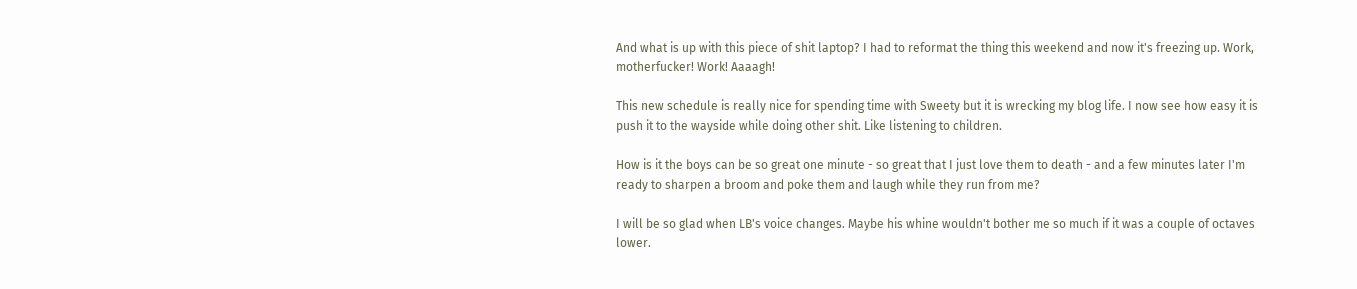And what is up with this piece of shit laptop? I had to reformat the thing this weekend and now it's freezing up. Work, motherfucker! Work! Aaaagh!

This new schedule is really nice for spending time with Sweety but it is wrecking my blog life. I now see how easy it is push it to the wayside while doing other shit. Like listening to children.

How is it the boys can be so great one minute - so great that I just love them to death - and a few minutes later I'm ready to sharpen a broom and poke them and laugh while they run from me?

I will be so glad when LB's voice changes. Maybe his whine wouldn't bother me so much if it was a couple of octaves lower.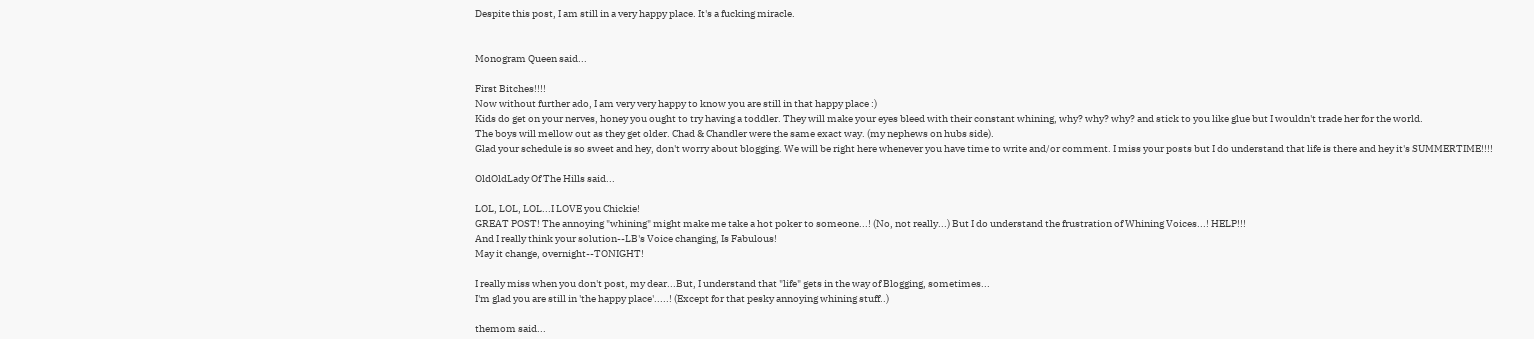Despite this post, I am still in a very happy place. It's a fucking miracle.


Monogram Queen said...

First Bitches!!!!
Now without further ado, I am very very happy to know you are still in that happy place :)
Kids do get on your nerves, honey you ought to try having a toddler. They will make your eyes bleed with their constant whining, why? why? why? and stick to you like glue but I wouldn't trade her for the world.
The boys will mellow out as they get older. Chad & Chandler were the same exact way. (my nephews on hubs side).
Glad your schedule is so sweet and hey, don't worry about blogging. We will be right here whenever you have time to write and/or comment. I miss your posts but I do understand that life is there and hey it's SUMMERTIME!!!!

OldOldLady Of The Hills said...

LOL, LOL, LOL...I LOVE you Chickie!
GREAT POST! The annoying "whining" might make me take a hot poker to someone...! (No, not really...) But I do understand the frustration of Whining Voices...! HELP!!!
And I really think your solution--LB's Voice changing, Is Fabulous!
May it change, overnight--TONIGHT!

I really miss when you don't post, my dear...But, I understand that "life" gets in the way of Blogging, sometimes...
I'm glad you are still in 'the happy place'.....! (Except for that pesky annoying whining stuff..)

themom said...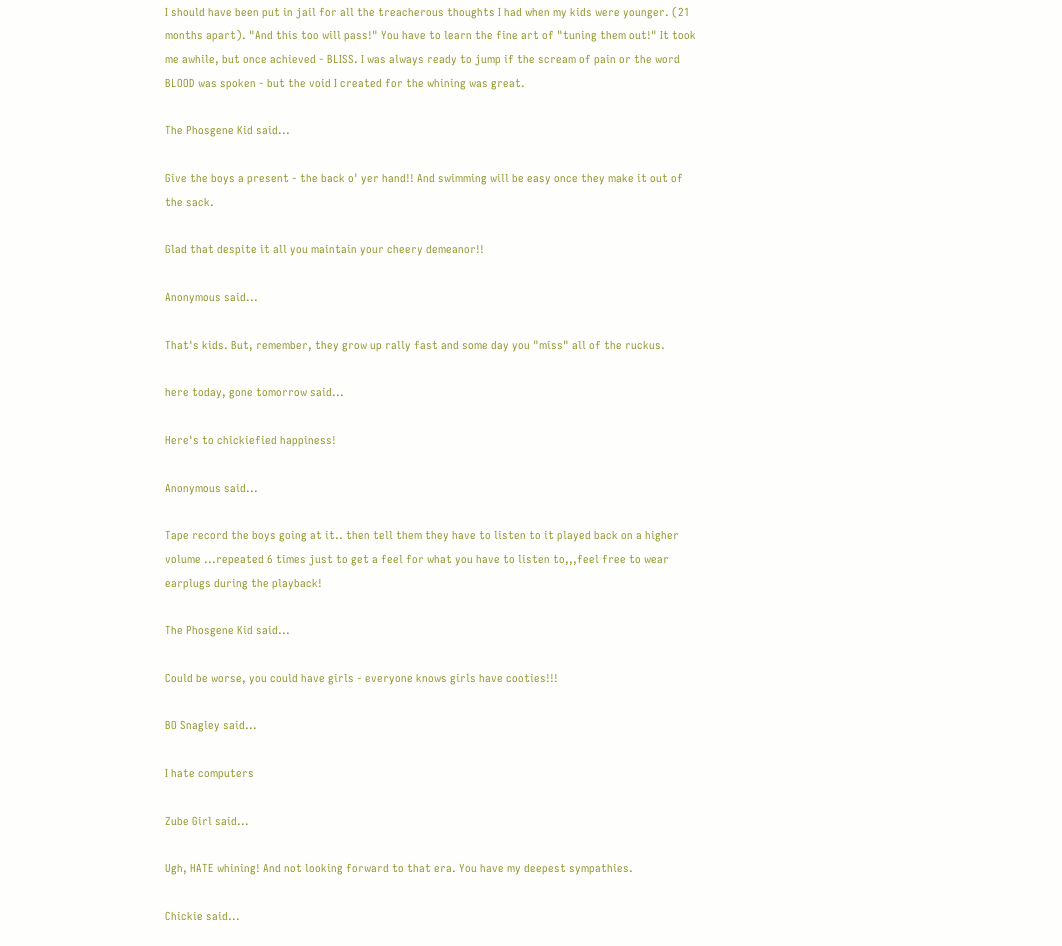I should have been put in jail for all the treacherous thoughts I had when my kids were younger. (21 months apart). "And this too will pass!" You have to learn the fine art of "tuning them out!" It took me awhile, but once achieved - BLISS. I was always ready to jump if the scream of pain or the word BLOOD was spoken - but the void I created for the whining was great.

The Phosgene Kid said...

Give the boys a present - the back o' yer hand!! And swimming will be easy once they make it out of the sack.

Glad that despite it all you maintain your cheery demeanor!!

Anonymous said...

That's kids. But, remember, they grow up rally fast and some day you "miss" all of the ruckus.

here today, gone tomorrow said...

Here's to chickiefied happiness!

Anonymous said...

Tape record the boys going at it.. then tell them they have to listen to it played back on a higher volume ...repeated 6 times just to get a feel for what you have to listen to,,,feel free to wear earplugs during the playback!

The Phosgene Kid said...

Could be worse, you could have girls - everyone knows girls have cooties!!!

BO Snagley said...

I hate computers

Zube Girl said...

Ugh, HATE whining! And not looking forward to that era. You have my deepest sympathies.

Chickie said...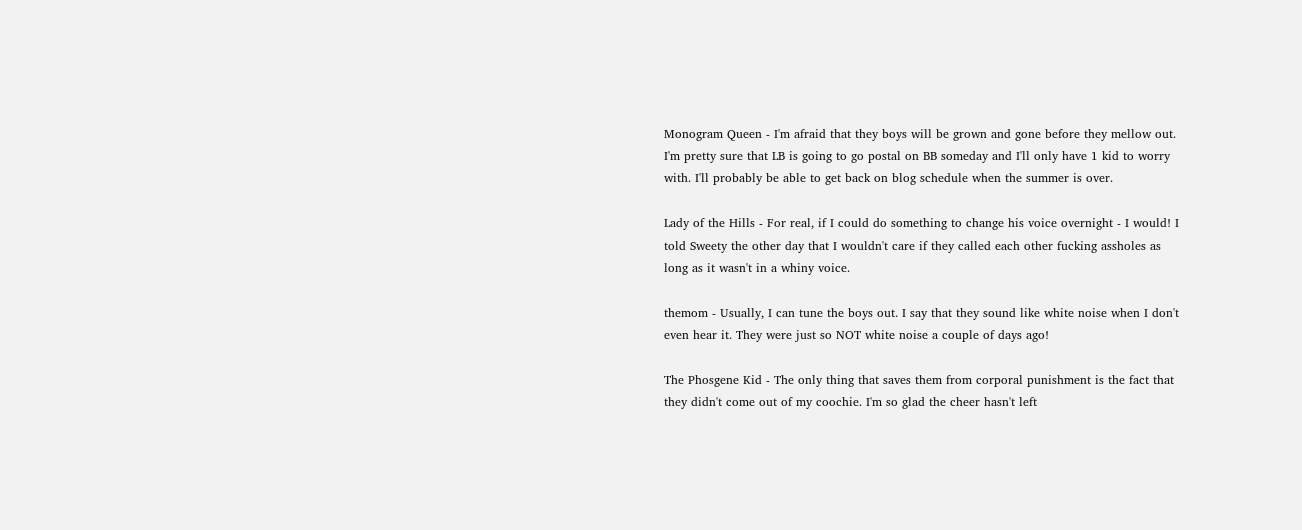Monogram Queen - I'm afraid that they boys will be grown and gone before they mellow out. I'm pretty sure that LB is going to go postal on BB someday and I'll only have 1 kid to worry with. I'll probably be able to get back on blog schedule when the summer is over.

Lady of the Hills - For real, if I could do something to change his voice overnight - I would! I told Sweety the other day that I wouldn't care if they called each other fucking assholes as long as it wasn't in a whiny voice.

themom - Usually, I can tune the boys out. I say that they sound like white noise when I don't even hear it. They were just so NOT white noise a couple of days ago!

The Phosgene Kid - The only thing that saves them from corporal punishment is the fact that they didn't come out of my coochie. I'm so glad the cheer hasn't left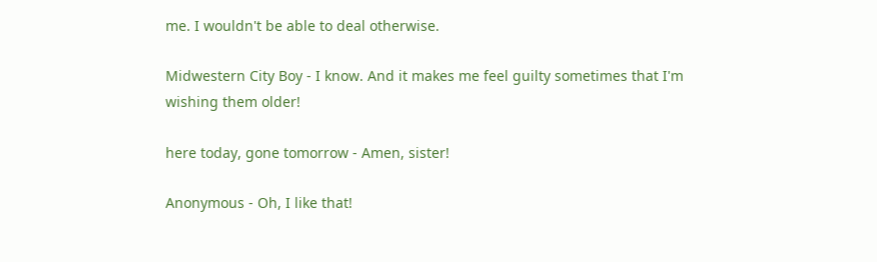me. I wouldn't be able to deal otherwise.

Midwestern City Boy - I know. And it makes me feel guilty sometimes that I'm wishing them older!

here today, gone tomorrow - Amen, sister!

Anonymous - Oh, I like that!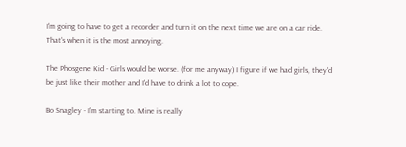I'm going to have to get a recorder and turn it on the next time we are on a car ride. That's when it is the most annoying.

The Phosgene Kid - Girls would be worse. (for me anyway) I figure if we had girls, they'd be just like their mother and I'd have to drink a lot to cope.

Bo Snagley - I'm starting to. Mine is really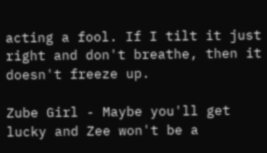acting a fool. If I tilt it just right and don't breathe, then it doesn't freeze up.

Zube Girl - Maybe you'll get lucky and Zee won't be a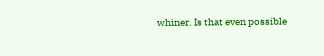whiner. Is that even possible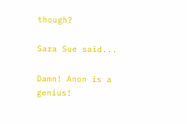though?

Sara Sue said...

Damn! Anon is a genius!